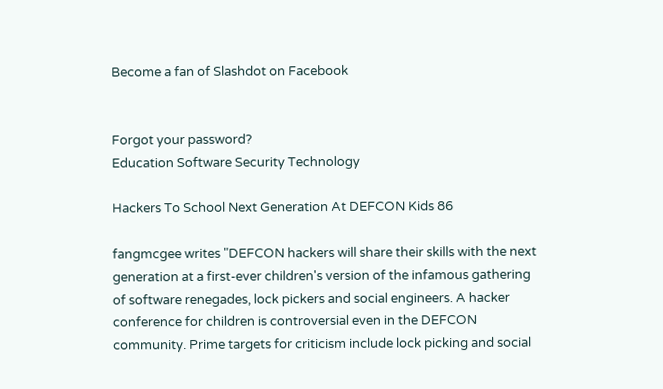Become a fan of Slashdot on Facebook


Forgot your password?
Education Software Security Technology

Hackers To School Next Generation At DEFCON Kids 86

fangmcgee writes "DEFCON hackers will share their skills with the next generation at a first-ever children's version of the infamous gathering of software renegades, lock pickers and social engineers. A hacker conference for children is controversial even in the DEFCON community. Prime targets for criticism include lock picking and social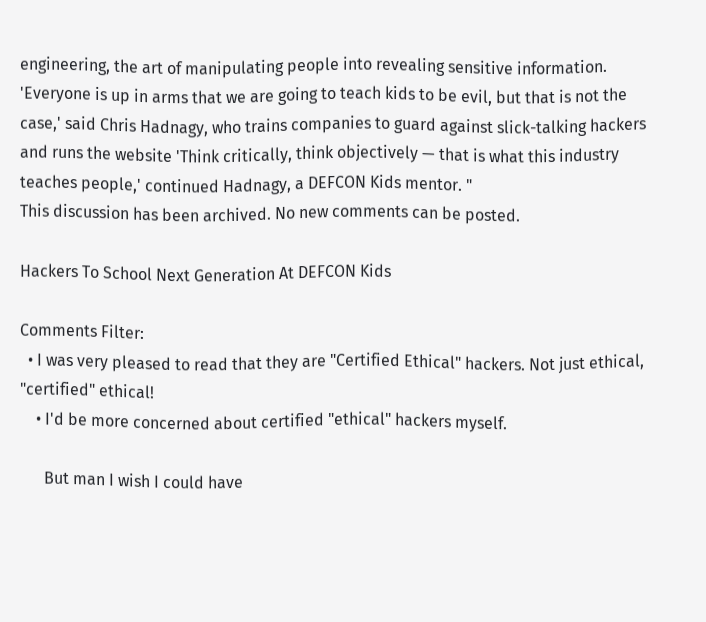engineering, the art of manipulating people into revealing sensitive information. 'Everyone is up in arms that we are going to teach kids to be evil, but that is not the case,' said Chris Hadnagy, who trains companies to guard against slick-talking hackers and runs the website 'Think critically, think objectively — that is what this industry teaches people,' continued Hadnagy, a DEFCON Kids mentor. "
This discussion has been archived. No new comments can be posted.

Hackers To School Next Generation At DEFCON Kids

Comments Filter:
  • I was very pleased to read that they are "Certified Ethical" hackers. Not just ethical, "certified" ethical!
    • I'd be more concerned about certified "ethical" hackers myself.

      But man I wish I could have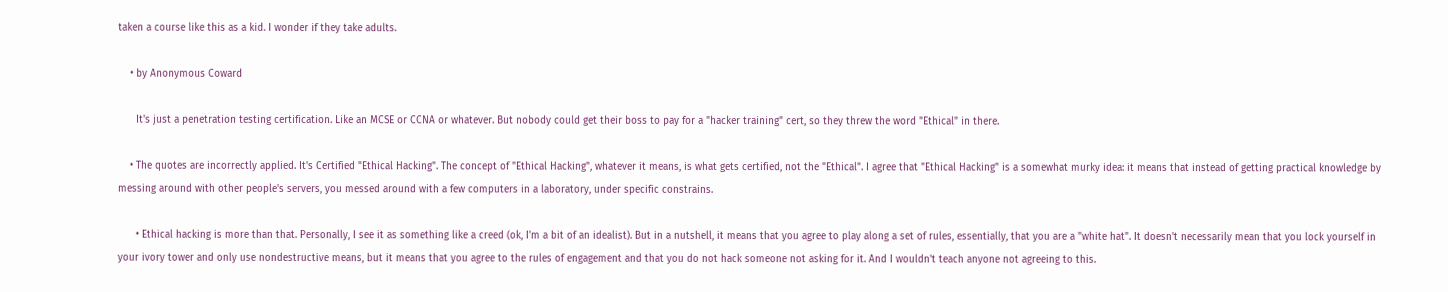taken a course like this as a kid. I wonder if they take adults.

    • by Anonymous Coward

      It's just a penetration testing certification. Like an MCSE or CCNA or whatever. But nobody could get their boss to pay for a "hacker training" cert, so they threw the word "Ethical" in there.

    • The quotes are incorrectly applied. It's Certified "Ethical Hacking". The concept of "Ethical Hacking", whatever it means, is what gets certified, not the "Ethical". I agree that "Ethical Hacking" is a somewhat murky idea: it means that instead of getting practical knowledge by messing around with other people's servers, you messed around with a few computers in a laboratory, under specific constrains.

      • Ethical hacking is more than that. Personally, I see it as something like a creed (ok, I'm a bit of an idealist). But in a nutshell, it means that you agree to play along a set of rules, essentially, that you are a "white hat". It doesn't necessarily mean that you lock yourself in your ivory tower and only use nondestructive means, but it means that you agree to the rules of engagement and that you do not hack someone not asking for it. And I wouldn't teach anyone not agreeing to this.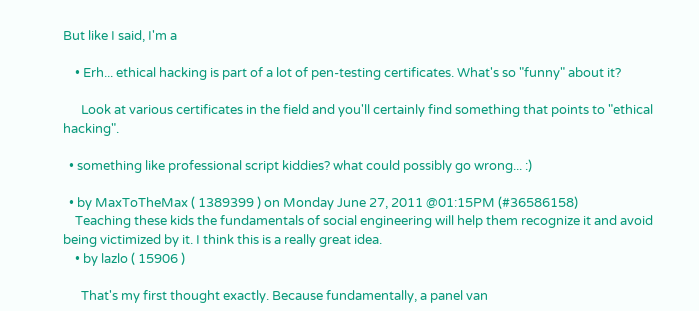But like I said, I'm a

    • Erh... ethical hacking is part of a lot of pen-testing certificates. What's so "funny" about it?

      Look at various certificates in the field and you'll certainly find something that points to "ethical hacking".

  • something like professional script kiddies? what could possibly go wrong... :)

  • by MaxToTheMax ( 1389399 ) on Monday June 27, 2011 @01:15PM (#36586158)
    Teaching these kids the fundamentals of social engineering will help them recognize it and avoid being victimized by it. I think this is a really great idea.
    • by lazlo ( 15906 )

      That's my first thought exactly. Because fundamentally, a panel van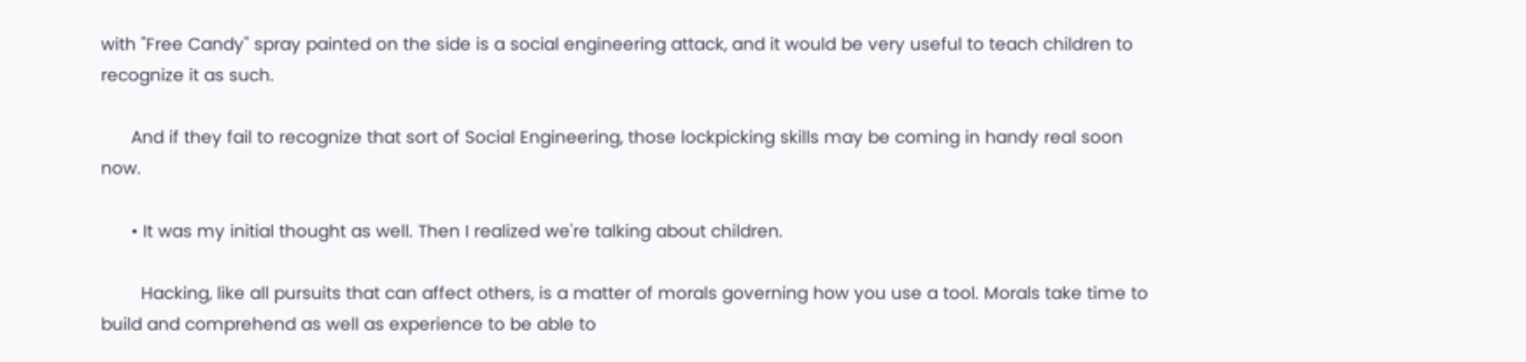with "Free Candy" spray painted on the side is a social engineering attack, and it would be very useful to teach children to recognize it as such.

      And if they fail to recognize that sort of Social Engineering, those lockpicking skills may be coming in handy real soon now.

      • It was my initial thought as well. Then I realized we're talking about children.

        Hacking, like all pursuits that can affect others, is a matter of morals governing how you use a tool. Morals take time to build and comprehend as well as experience to be able to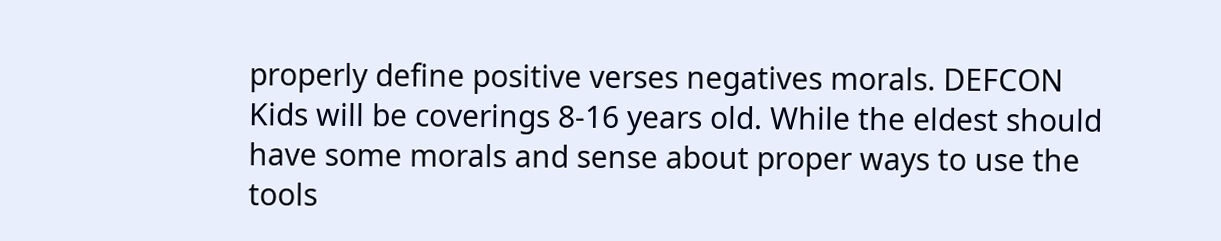properly define positive verses negatives morals. DEFCON Kids will be coverings 8-16 years old. While the eldest should have some morals and sense about proper ways to use the tools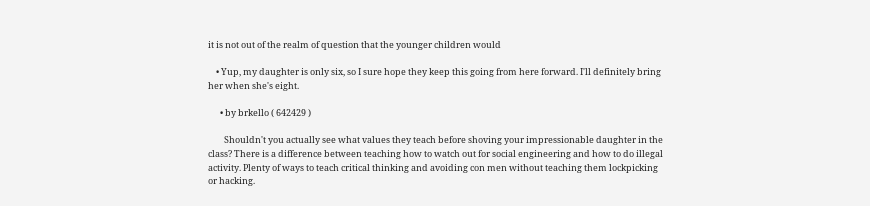it is not out of the realm of question that the younger children would

    • Yup, my daughter is only six, so I sure hope they keep this going from here forward. I'll definitely bring her when she's eight.

      • by brkello ( 642429 )

        Shouldn't you actually see what values they teach before shoving your impressionable daughter in the class? There is a difference between teaching how to watch out for social engineering and how to do illegal activity. Plenty of ways to teach critical thinking and avoiding con men without teaching them lockpicking or hacking.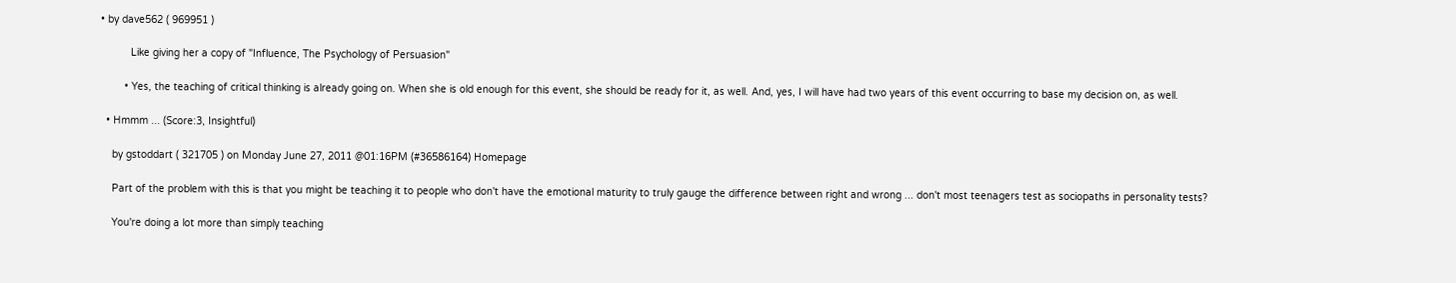• by dave562 ( 969951 )

          Like giving her a copy of "Influence, The Psychology of Persuasion"

        • Yes, the teaching of critical thinking is already going on. When she is old enough for this event, she should be ready for it, as well. And, yes, I will have had two years of this event occurring to base my decision on, as well.

  • Hmmm ... (Score:3, Insightful)

    by gstoddart ( 321705 ) on Monday June 27, 2011 @01:16PM (#36586164) Homepage

    Part of the problem with this is that you might be teaching it to people who don't have the emotional maturity to truly gauge the difference between right and wrong ... don't most teenagers test as sociopaths in personality tests?

    You're doing a lot more than simply teaching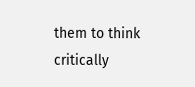them to think critically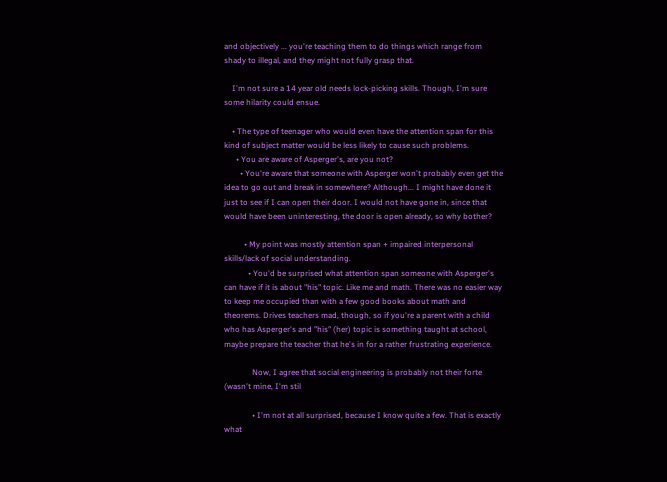and objectively ... you're teaching them to do things which range from shady to illegal, and they might not fully grasp that.

    I'm not sure a 14 year old needs lock-picking skills. Though, I'm sure some hilarity could ensue.

    • The type of teenager who would even have the attention span for this kind of subject matter would be less likely to cause such problems.
      • You are aware of Asperger's, are you not?
        • You're aware that someone with Asperger won't probably even get the idea to go out and break in somewhere? Although... I might have done it just to see if I can open their door. I would not have gone in, since that would have been uninteresting, the door is open already, so why bother?

          • My point was mostly attention span + impaired interpersonal skills/lack of social understanding.
            • You'd be surprised what attention span someone with Asperger's can have if it is about "his" topic. Like me and math. There was no easier way to keep me occupied than with a few good books about math and theorems. Drives teachers mad, though, so if you're a parent with a child who has Asperger's and "his" (her) topic is something taught at school, maybe prepare the teacher that he's in for a rather frustrating experience.

              Now, I agree that social engineering is probably not their forte (wasn't mine, I'm stil

              • I'm not at all surprised, because I know quite a few. That is exactly what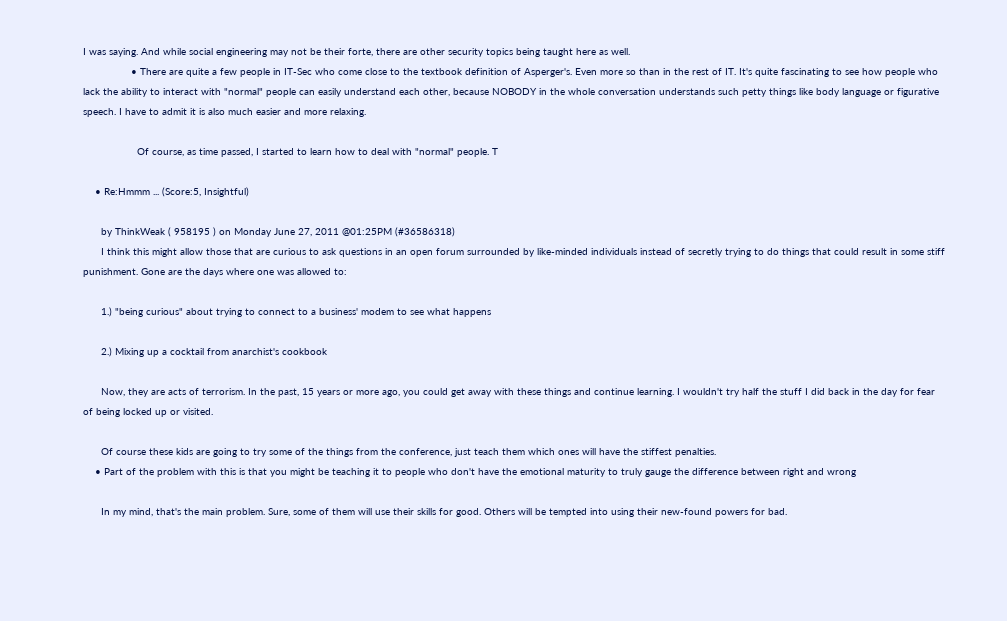I was saying. And while social engineering may not be their forte, there are other security topics being taught here as well.
                • There are quite a few people in IT-Sec who come close to the textbook definition of Asperger's. Even more so than in the rest of IT. It's quite fascinating to see how people who lack the ability to interact with "normal" people can easily understand each other, because NOBODY in the whole conversation understands such petty things like body language or figurative speech. I have to admit it is also much easier and more relaxing.

                  Of course, as time passed, I started to learn how to deal with "normal" people. T

    • Re:Hmmm ... (Score:5, Insightful)

      by ThinkWeak ( 958195 ) on Monday June 27, 2011 @01:25PM (#36586318)
      I think this might allow those that are curious to ask questions in an open forum surrounded by like-minded individuals instead of secretly trying to do things that could result in some stiff punishment. Gone are the days where one was allowed to:

      1.) "being curious" about trying to connect to a business' modem to see what happens

      2.) Mixing up a cocktail from anarchist's cookbook

      Now, they are acts of terrorism. In the past, 15 years or more ago, you could get away with these things and continue learning. I wouldn't try half the stuff I did back in the day for fear of being locked up or visited.

      Of course these kids are going to try some of the things from the conference, just teach them which ones will have the stiffest penalties.
    • Part of the problem with this is that you might be teaching it to people who don't have the emotional maturity to truly gauge the difference between right and wrong

      In my mind, that's the main problem. Sure, some of them will use their skills for good. Others will be tempted into using their new-found powers for bad.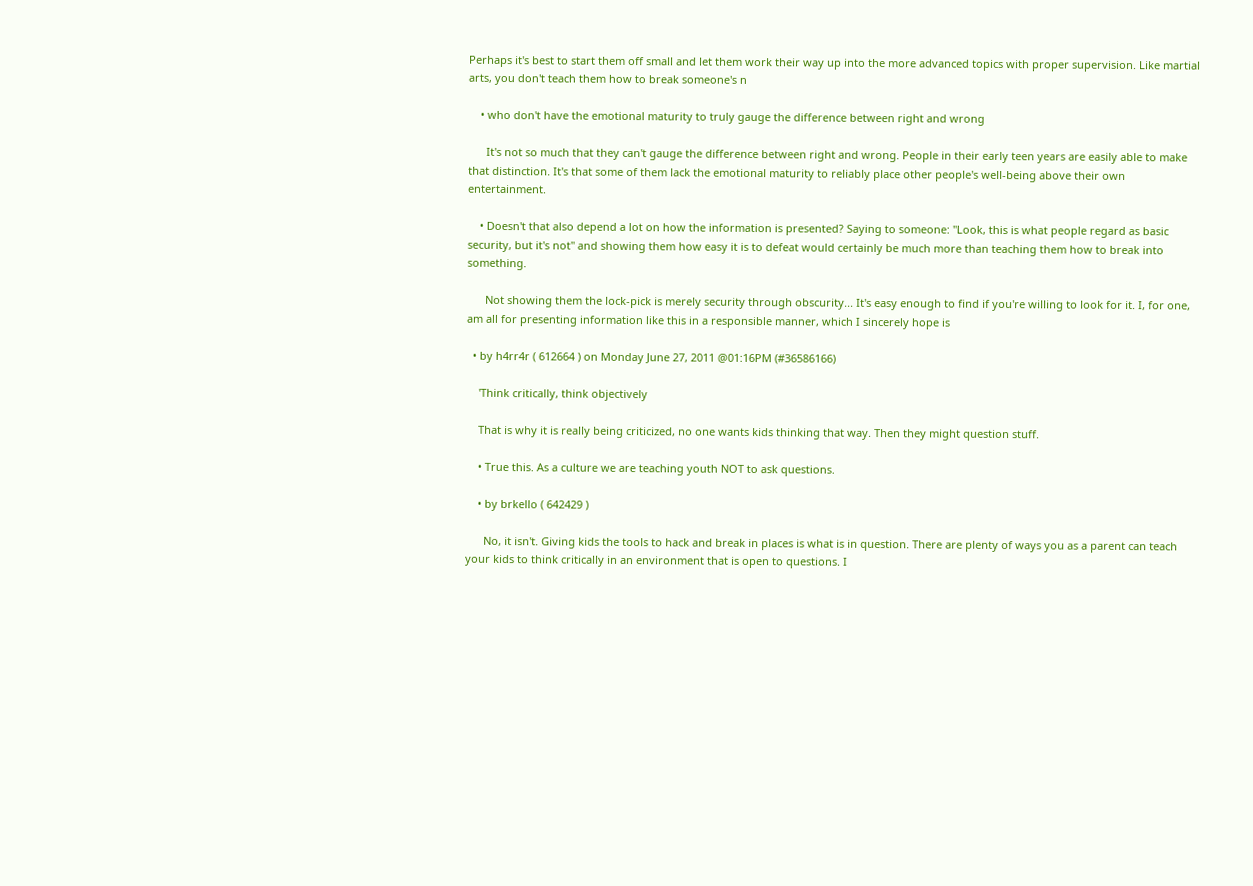Perhaps it's best to start them off small and let them work their way up into the more advanced topics with proper supervision. Like martial arts, you don't teach them how to break someone's n

    • who don't have the emotional maturity to truly gauge the difference between right and wrong

      It's not so much that they can't gauge the difference between right and wrong. People in their early teen years are easily able to make that distinction. It's that some of them lack the emotional maturity to reliably place other people's well-being above their own entertainment.

    • Doesn't that also depend a lot on how the information is presented? Saying to someone: "Look, this is what people regard as basic security, but it's not" and showing them how easy it is to defeat would certainly be much more than teaching them how to break into something.

      Not showing them the lock-pick is merely security through obscurity... It's easy enough to find if you're willing to look for it. I, for one, am all for presenting information like this in a responsible manner, which I sincerely hope is

  • by h4rr4r ( 612664 ) on Monday June 27, 2011 @01:16PM (#36586166)

    'Think critically, think objectively

    That is why it is really being criticized, no one wants kids thinking that way. Then they might question stuff.

    • True this. As a culture we are teaching youth NOT to ask questions.

    • by brkello ( 642429 )

      No, it isn't. Giving kids the tools to hack and break in places is what is in question. There are plenty of ways you as a parent can teach your kids to think critically in an environment that is open to questions. I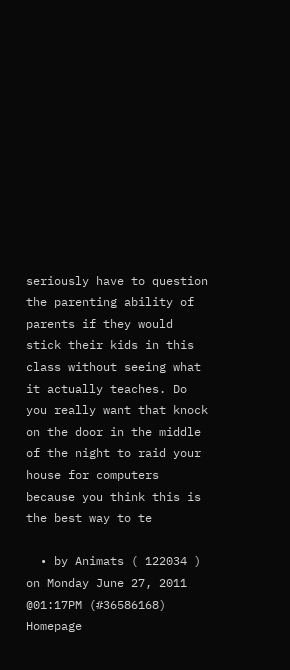seriously have to question the parenting ability of parents if they would stick their kids in this class without seeing what it actually teaches. Do you really want that knock on the door in the middle of the night to raid your house for computers because you think this is the best way to te

  • by Animats ( 122034 ) on Monday June 27, 2011 @01:17PM (#36586168) Homepage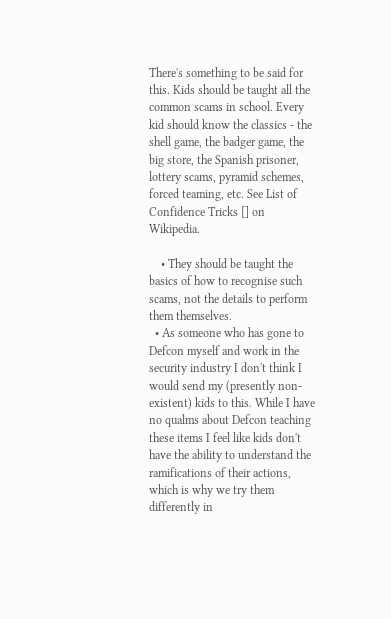There's something to be said for this. Kids should be taught all the common scams in school. Every kid should know the classics - the shell game, the badger game, the big store, the Spanish prisoner, lottery scams, pyramid schemes, forced teaming, etc. See List of Confidence Tricks [] on Wikipedia.

    • They should be taught the basics of how to recognise such scams, not the details to perform them themselves.
  • As someone who has gone to Defcon myself and work in the security industry I don't think I would send my (presently non-existent) kids to this. While I have no qualms about Defcon teaching these items I feel like kids don't have the ability to understand the ramifications of their actions, which is why we try them differently in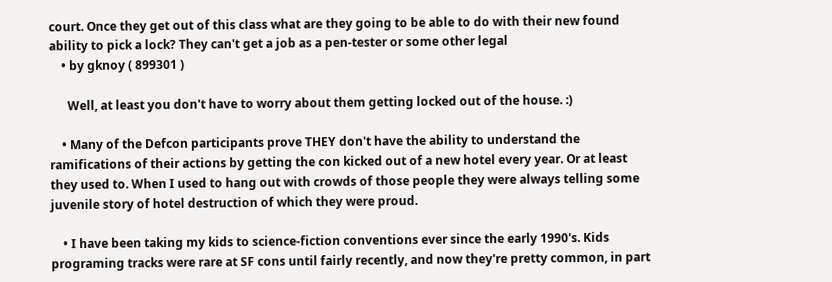court. Once they get out of this class what are they going to be able to do with their new found ability to pick a lock? They can't get a job as a pen-tester or some other legal
    • by gknoy ( 899301 )

      Well, at least you don't have to worry about them getting locked out of the house. :)

    • Many of the Defcon participants prove THEY don't have the ability to understand the ramifications of their actions by getting the con kicked out of a new hotel every year. Or at least they used to. When I used to hang out with crowds of those people they were always telling some juvenile story of hotel destruction of which they were proud.

    • I have been taking my kids to science-fiction conventions ever since the early 1990's. Kids programing tracks were rare at SF cons until fairly recently, and now they're pretty common, in part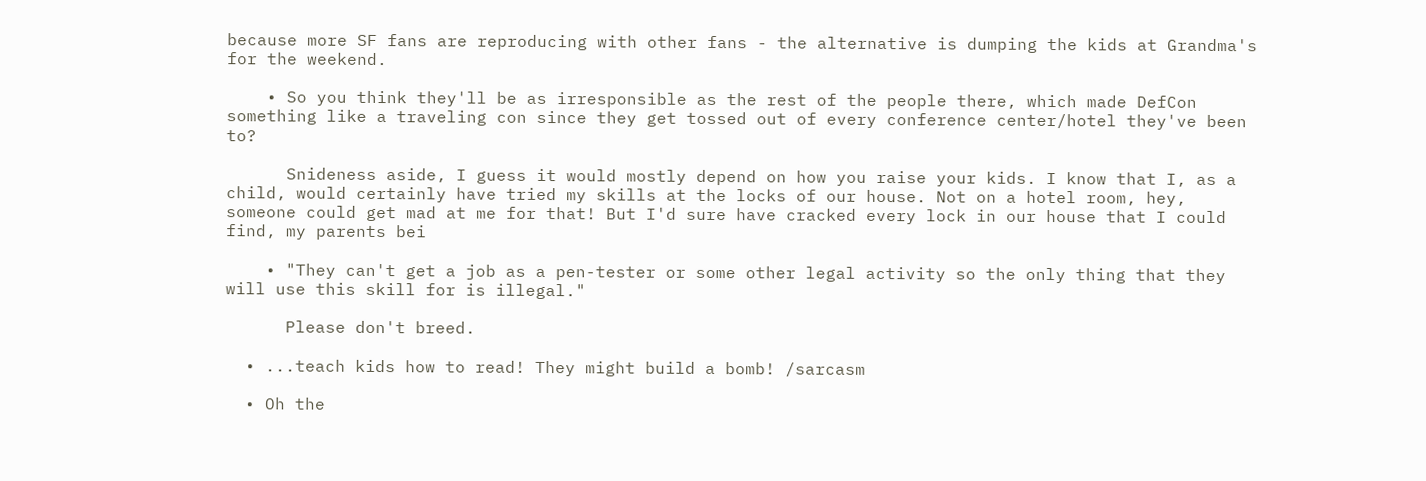because more SF fans are reproducing with other fans - the alternative is dumping the kids at Grandma's for the weekend.

    • So you think they'll be as irresponsible as the rest of the people there, which made DefCon something like a traveling con since they get tossed out of every conference center/hotel they've been to?

      Snideness aside, I guess it would mostly depend on how you raise your kids. I know that I, as a child, would certainly have tried my skills at the locks of our house. Not on a hotel room, hey, someone could get mad at me for that! But I'd sure have cracked every lock in our house that I could find, my parents bei

    • "They can't get a job as a pen-tester or some other legal activity so the only thing that they will use this skill for is illegal."

      Please don't breed.

  • ...teach kids how to read! They might build a bomb! /sarcasm

  • Oh the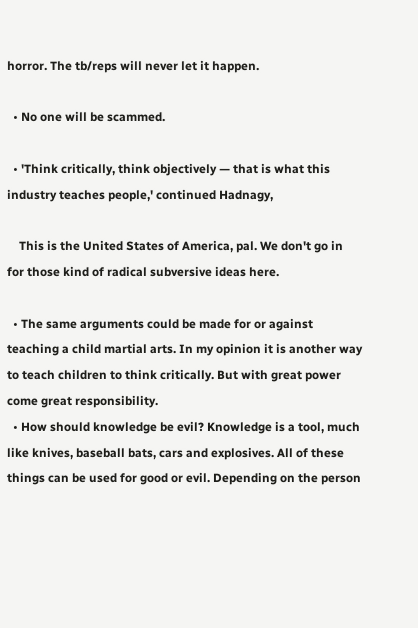horror. The tb/reps will never let it happen.

  • No one will be scammed.

  • 'Think critically, think objectively — that is what this industry teaches people,' continued Hadnagy,

    This is the United States of America, pal. We don't go in for those kind of radical subversive ideas here.

  • The same arguments could be made for or against teaching a child martial arts. In my opinion it is another way to teach children to think critically. But with great power come great responsibility.
  • How should knowledge be evil? Knowledge is a tool, much like knives, baseball bats, cars and explosives. All of these things can be used for good or evil. Depending on the person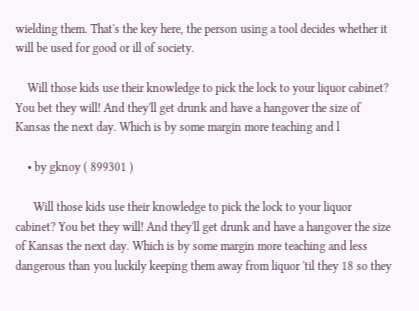wielding them. That's the key here, the person using a tool decides whether it will be used for good or ill of society.

    Will those kids use their knowledge to pick the lock to your liquor cabinet? You bet they will! And they'll get drunk and have a hangover the size of Kansas the next day. Which is by some margin more teaching and l

    • by gknoy ( 899301 )

      Will those kids use their knowledge to pick the lock to your liquor cabinet? You bet they will! And they'll get drunk and have a hangover the size of Kansas the next day. Which is by some margin more teaching and less dangerous than you luckily keeping them away from liquor 'til they 18 so they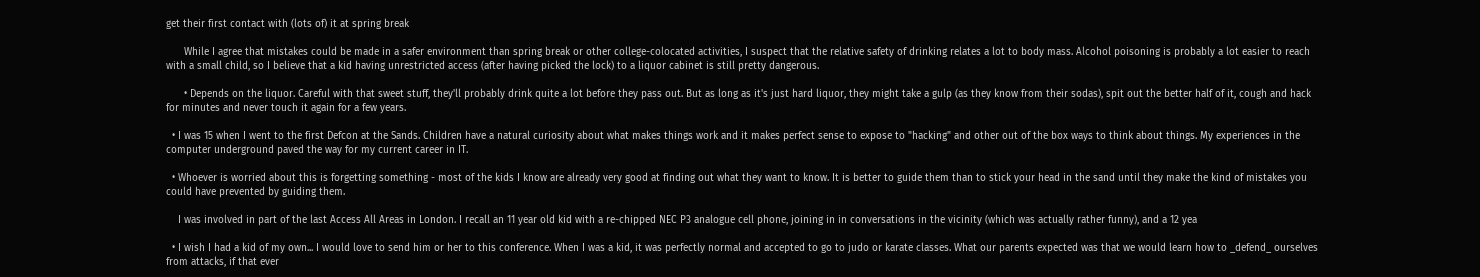get their first contact with (lots of) it at spring break

      While I agree that mistakes could be made in a safer environment than spring break or other college-colocated activities, I suspect that the relative safety of drinking relates a lot to body mass. Alcohol poisoning is probably a lot easier to reach with a small child, so I believe that a kid having unrestricted access (after having picked the lock) to a liquor cabinet is still pretty dangerous.

      • Depends on the liquor. Careful with that sweet stuff, they'll probably drink quite a lot before they pass out. But as long as it's just hard liquor, they might take a gulp (as they know from their sodas), spit out the better half of it, cough and hack for minutes and never touch it again for a few years.

  • I was 15 when I went to the first Defcon at the Sands. Children have a natural curiosity about what makes things work and it makes perfect sense to expose to "hacking" and other out of the box ways to think about things. My experiences in the computer underground paved the way for my current career in IT.

  • Whoever is worried about this is forgetting something - most of the kids I know are already very good at finding out what they want to know. It is better to guide them than to stick your head in the sand until they make the kind of mistakes you could have prevented by guiding them.

    I was involved in part of the last Access All Areas in London. I recall an 11 year old kid with a re-chipped NEC P3 analogue cell phone, joining in in conversations in the vicinity (which was actually rather funny), and a 12 yea

  • I wish I had a kid of my own... I would love to send him or her to this conference. When I was a kid, it was perfectly normal and accepted to go to judo or karate classes. What our parents expected was that we would learn how to _defend_ ourselves from attacks, if that ever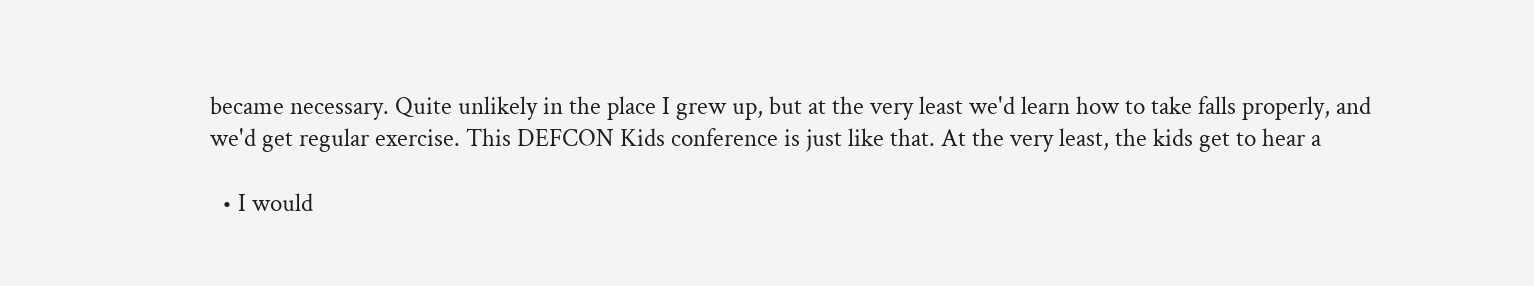became necessary. Quite unlikely in the place I grew up, but at the very least we'd learn how to take falls properly, and we'd get regular exercise. This DEFCON Kids conference is just like that. At the very least, the kids get to hear a

  • I would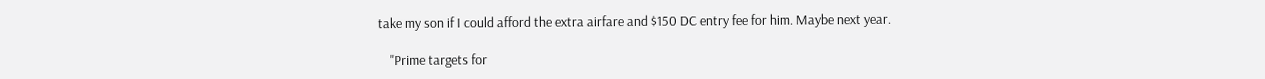take my son if I could afford the extra airfare and $150 DC entry fee for him. Maybe next year.

    "Prime targets for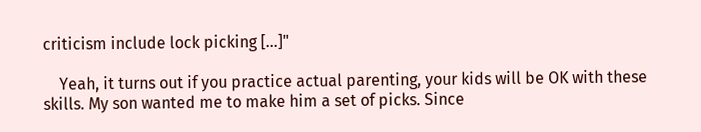criticism include lock picking [...]"

    Yeah, it turns out if you practice actual parenting, your kids will be OK with these skills. My son wanted me to make him a set of picks. Since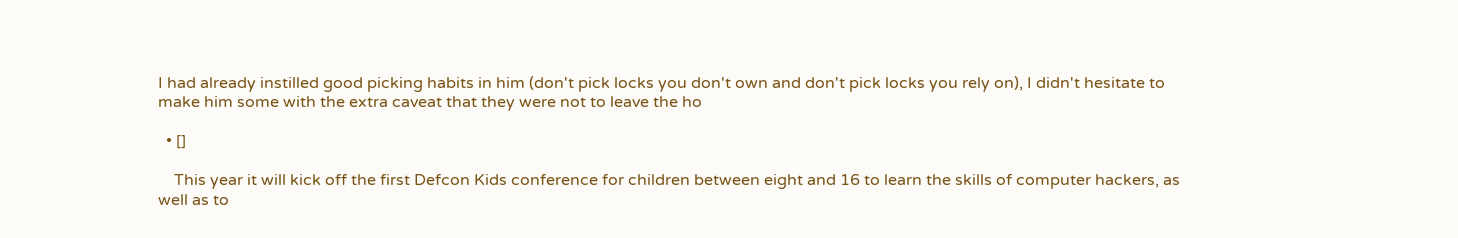I had already instilled good picking habits in him (don't pick locks you don't own and don't pick locks you rely on), I didn't hesitate to make him some with the extra caveat that they were not to leave the ho

  • []

    This year it will kick off the first Defcon Kids conference for children between eight and 16 to learn the skills of computer hackers, as well as to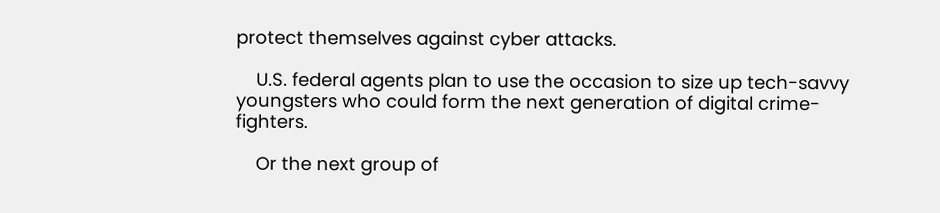protect themselves against cyber attacks.

    U.S. federal agents plan to use the occasion to size up tech-savvy youngsters who could form the next generation of digital crime-fighters.

    Or the next group of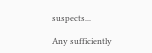suspects...

Any sufficiently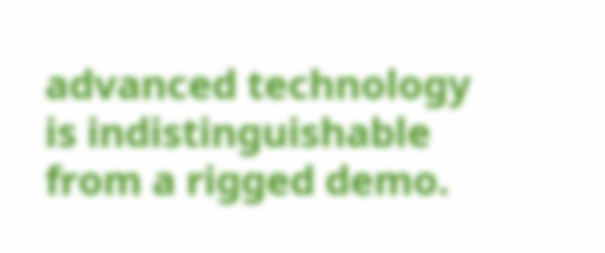advanced technology is indistinguishable from a rigged demo.